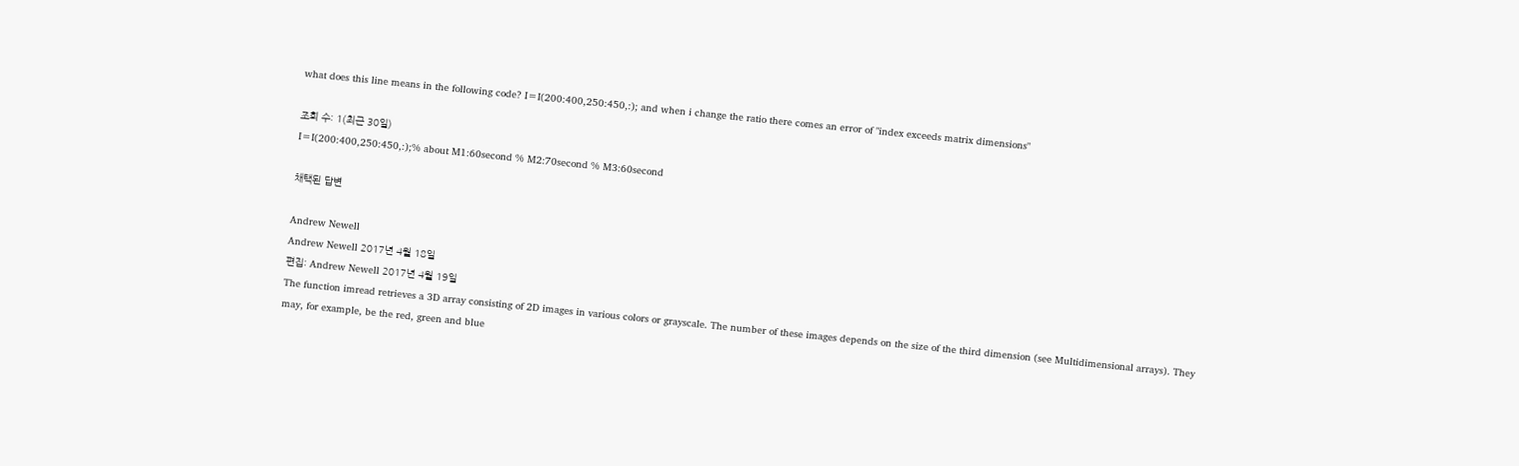what does this line means in the following code? I=I(200:400,250:450,:); and when i change the ratio there comes an error of "index exceeds matrix dimensions"

조회 수: 1(최근 30일)
I=I(200:400,250:450,:);% about M1:60second % M2:70second % M3:60second

채택된 답변

Andrew Newell
Andrew Newell 2017년 4월 18일
편집: Andrew Newell 2017년 4월 19일
The function imread retrieves a 3D array consisting of 2D images in various colors or grayscale. The number of these images depends on the size of the third dimension (see Multidimensional arrays). They may, for example, be the red, green and blue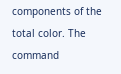components of the total color. The command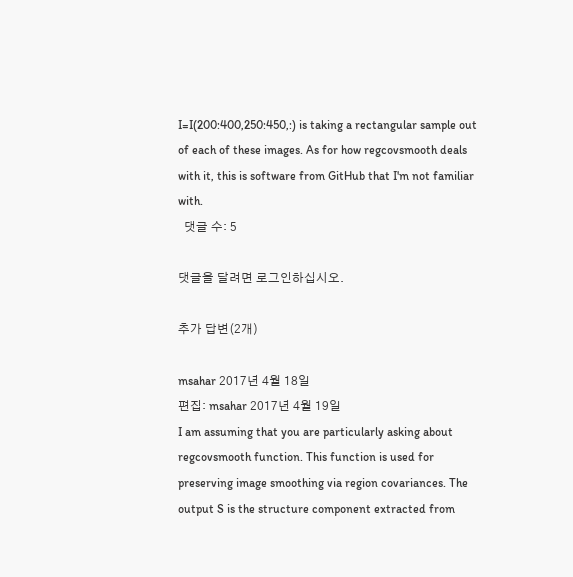I=I(200:400,250:450,:) is taking a rectangular sample out of each of these images. As for how regcovsmooth deals with it, this is software from GitHub that I'm not familiar with.
  댓글 수: 5

댓글을 달려면 로그인하십시오.

추가 답변(2개)

msahar 2017년 4월 18일
편집: msahar 2017년 4월 19일
I am assuming that you are particularly asking about regcovsmooth function. This function is used for preserving image smoothing via region covariances. The output S is the structure component extracted from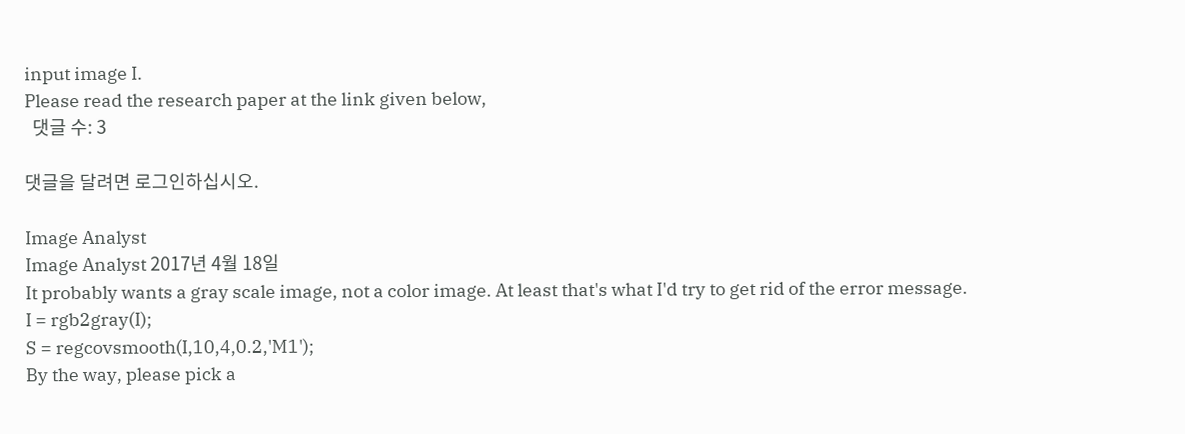input image I.
Please read the research paper at the link given below,
  댓글 수: 3

댓글을 달려면 로그인하십시오.

Image Analyst
Image Analyst 2017년 4월 18일
It probably wants a gray scale image, not a color image. At least that's what I'd try to get rid of the error message.
I = rgb2gray(I);
S = regcovsmooth(I,10,4,0.2,'M1');
By the way, please pick a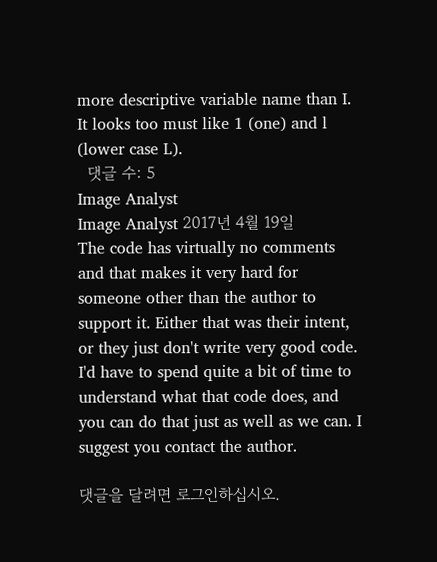more descriptive variable name than I. It looks too must like 1 (one) and l (lower case L).
  댓글 수: 5
Image Analyst
Image Analyst 2017년 4월 19일
The code has virtually no comments and that makes it very hard for someone other than the author to support it. Either that was their intent, or they just don't write very good code. I'd have to spend quite a bit of time to understand what that code does, and you can do that just as well as we can. I suggest you contact the author.

댓글을 달려면 로그인하십시오.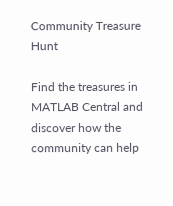Community Treasure Hunt

Find the treasures in MATLAB Central and discover how the community can help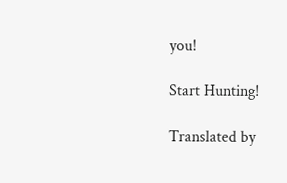you!

Start Hunting!

Translated by